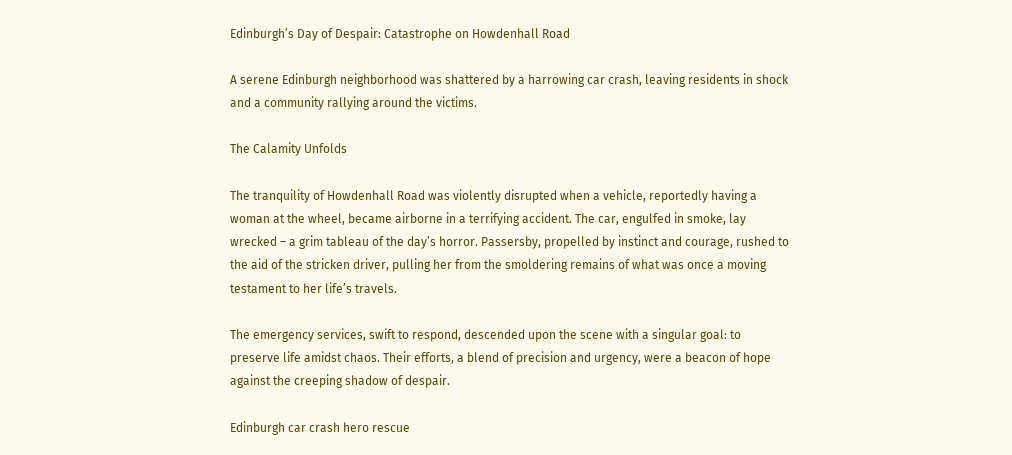Edinburgh’s Day of Despair: Catastrophe on Howdenhall Road

A serene Edinburgh neighborhood was shattered by a harrowing car crash, leaving residents in shock and a community rallying around the victims.

The Calamity Unfolds

The tranquility of Howdenhall Road was violently disrupted when a vehicle, reportedly having a woman at the wheel, became airborne in a terrifying accident. The car, engulfed in smoke, lay wrecked – a grim tableau of the day’s horror. Passersby, propelled by instinct and courage, rushed to the aid of the stricken driver, pulling her from the smoldering remains of what was once a moving testament to her life’s travels.

The emergency services, swift to respond, descended upon the scene with a singular goal: to preserve life amidst chaos. Their efforts, a blend of precision and urgency, were a beacon of hope against the creeping shadow of despair.

Edinburgh car crash hero rescue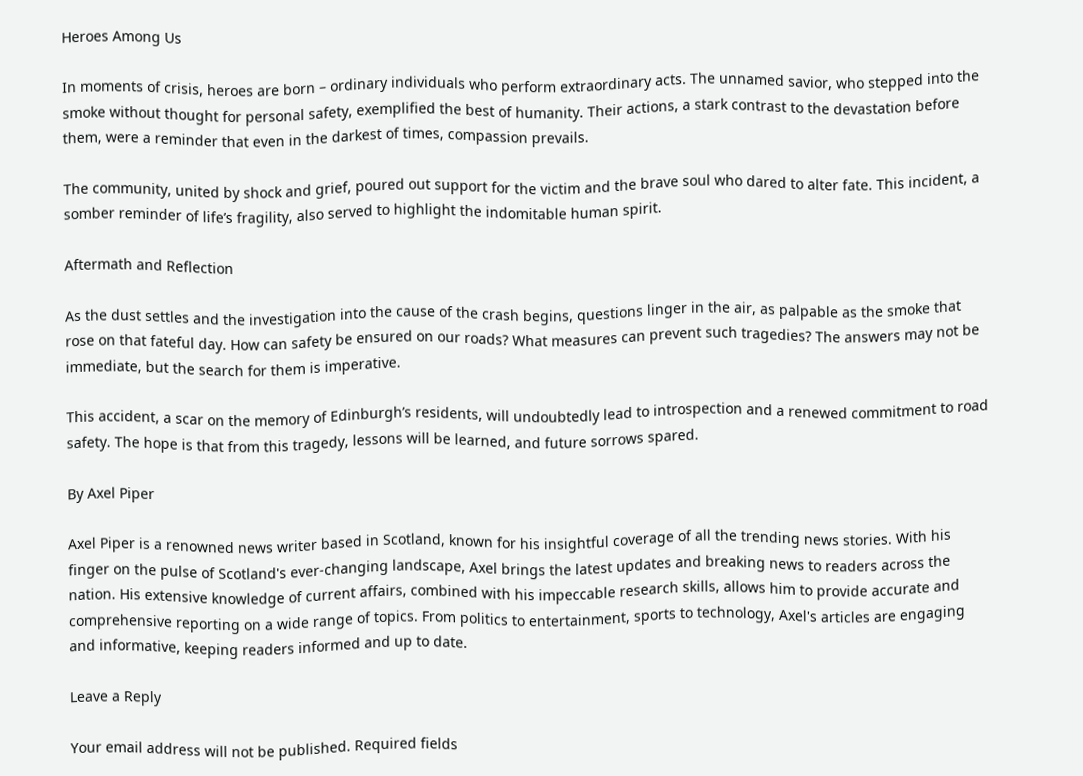Heroes Among Us

In moments of crisis, heroes are born – ordinary individuals who perform extraordinary acts. The unnamed savior, who stepped into the smoke without thought for personal safety, exemplified the best of humanity. Their actions, a stark contrast to the devastation before them, were a reminder that even in the darkest of times, compassion prevails.

The community, united by shock and grief, poured out support for the victim and the brave soul who dared to alter fate. This incident, a somber reminder of life’s fragility, also served to highlight the indomitable human spirit.

Aftermath and Reflection

As the dust settles and the investigation into the cause of the crash begins, questions linger in the air, as palpable as the smoke that rose on that fateful day. How can safety be ensured on our roads? What measures can prevent such tragedies? The answers may not be immediate, but the search for them is imperative.

This accident, a scar on the memory of Edinburgh’s residents, will undoubtedly lead to introspection and a renewed commitment to road safety. The hope is that from this tragedy, lessons will be learned, and future sorrows spared.

By Axel Piper

Axel Piper is a renowned news writer based in Scotland, known for his insightful coverage of all the trending news stories. With his finger on the pulse of Scotland's ever-changing landscape, Axel brings the latest updates and breaking news to readers across the nation. His extensive knowledge of current affairs, combined with his impeccable research skills, allows him to provide accurate and comprehensive reporting on a wide range of topics. From politics to entertainment, sports to technology, Axel's articles are engaging and informative, keeping readers informed and up to date.

Leave a Reply

Your email address will not be published. Required fields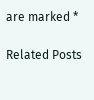are marked *

Related Posts